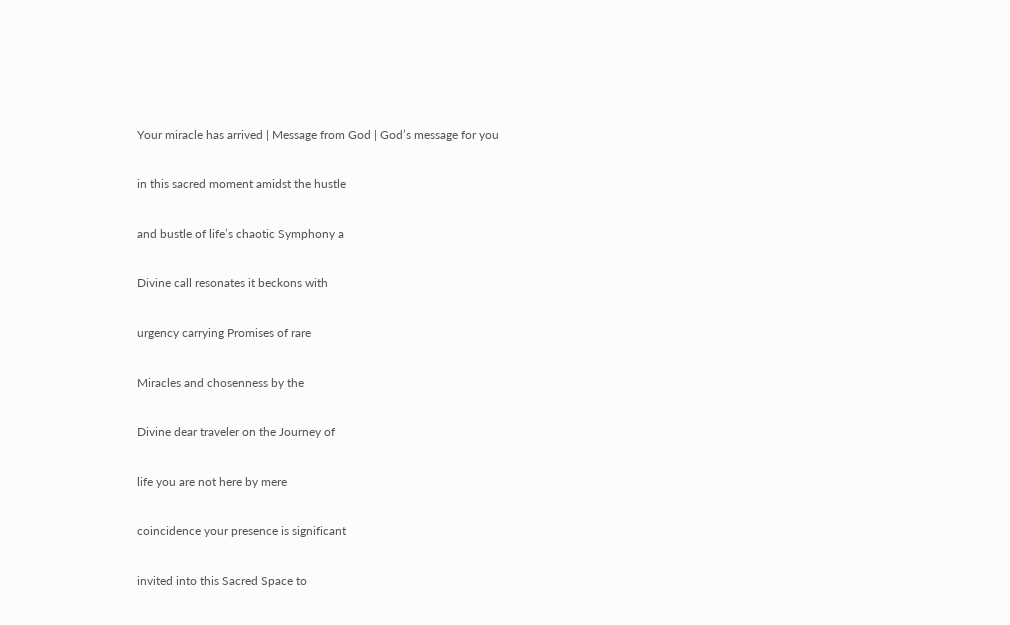Your miracle has arrived | Message from God | God’s message for you

in this sacred moment amidst the hustle

and bustle of life’s chaotic Symphony a

Divine call resonates it beckons with

urgency carrying Promises of rare

Miracles and chosenness by the

Divine dear traveler on the Journey of

life you are not here by mere

coincidence your presence is significant

invited into this Sacred Space to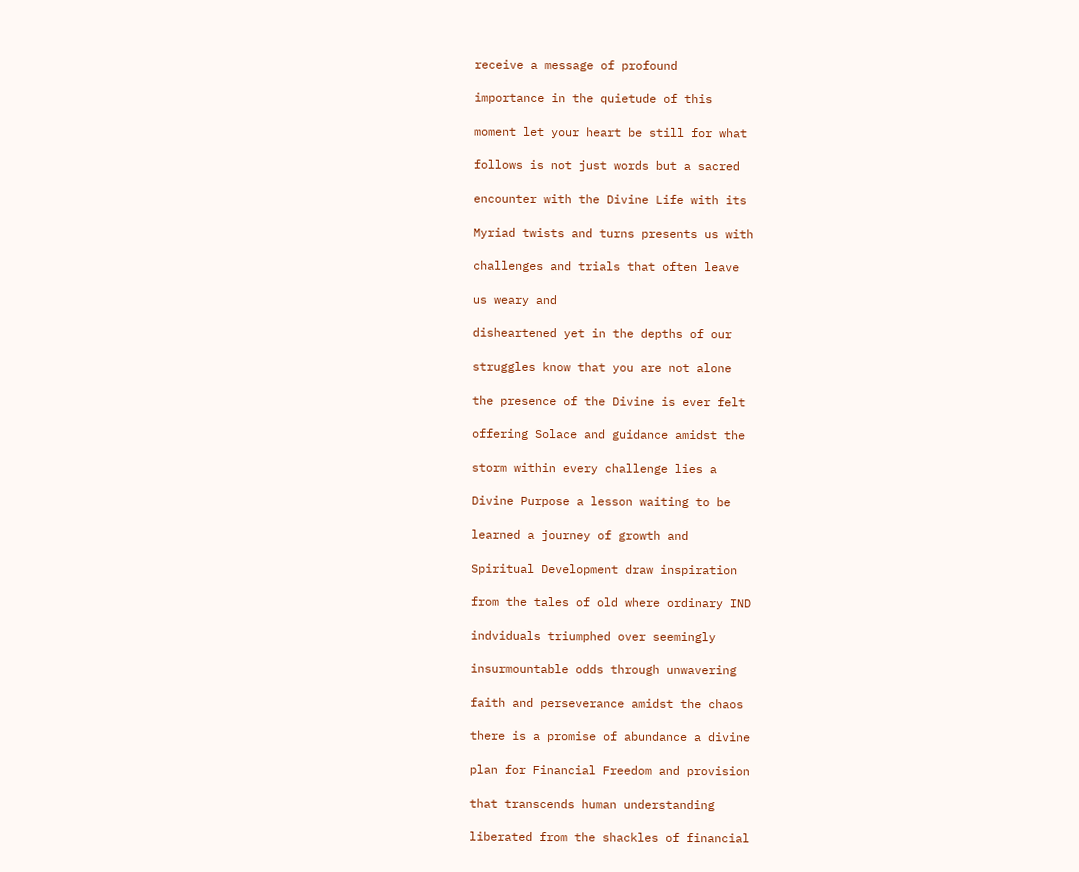receive a message of profound

importance in the quietude of this

moment let your heart be still for what

follows is not just words but a sacred

encounter with the Divine Life with its

Myriad twists and turns presents us with

challenges and trials that often leave

us weary and

disheartened yet in the depths of our

struggles know that you are not alone

the presence of the Divine is ever felt

offering Solace and guidance amidst the

storm within every challenge lies a

Divine Purpose a lesson waiting to be

learned a journey of growth and

Spiritual Development draw inspiration

from the tales of old where ordinary IND

indviduals triumphed over seemingly

insurmountable odds through unwavering

faith and perseverance amidst the chaos

there is a promise of abundance a divine

plan for Financial Freedom and provision

that transcends human understanding

liberated from the shackles of financial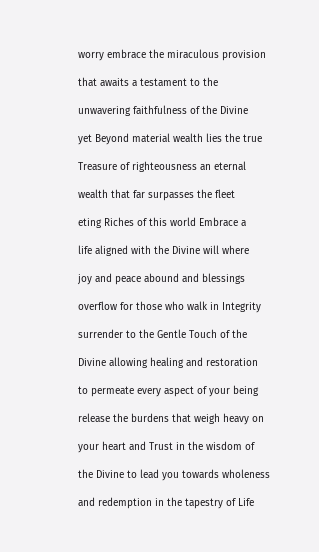worry embrace the miraculous provision

that awaits a testament to the

unwavering faithfulness of the Divine

yet Beyond material wealth lies the true

Treasure of righteousness an eternal

wealth that far surpasses the fleet

eting Riches of this world Embrace a

life aligned with the Divine will where

joy and peace abound and blessings

overflow for those who walk in Integrity

surrender to the Gentle Touch of the

Divine allowing healing and restoration

to permeate every aspect of your being

release the burdens that weigh heavy on

your heart and Trust in the wisdom of

the Divine to lead you towards wholeness

and redemption in the tapestry of Life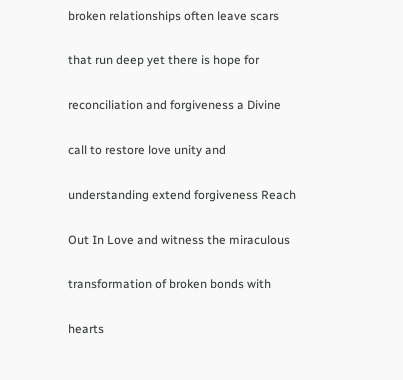broken relationships often leave scars

that run deep yet there is hope for

reconciliation and forgiveness a Divine

call to restore love unity and

understanding extend forgiveness Reach

Out In Love and witness the miraculous

transformation of broken bonds with

hearts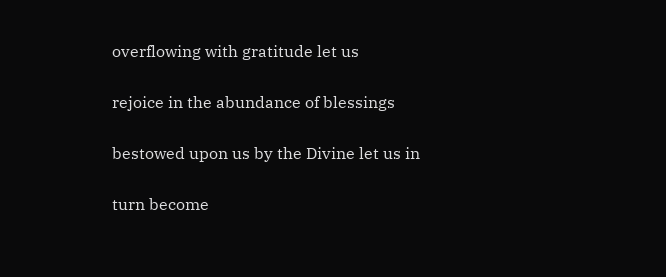overflowing with gratitude let us

rejoice in the abundance of blessings

bestowed upon us by the Divine let us in

turn become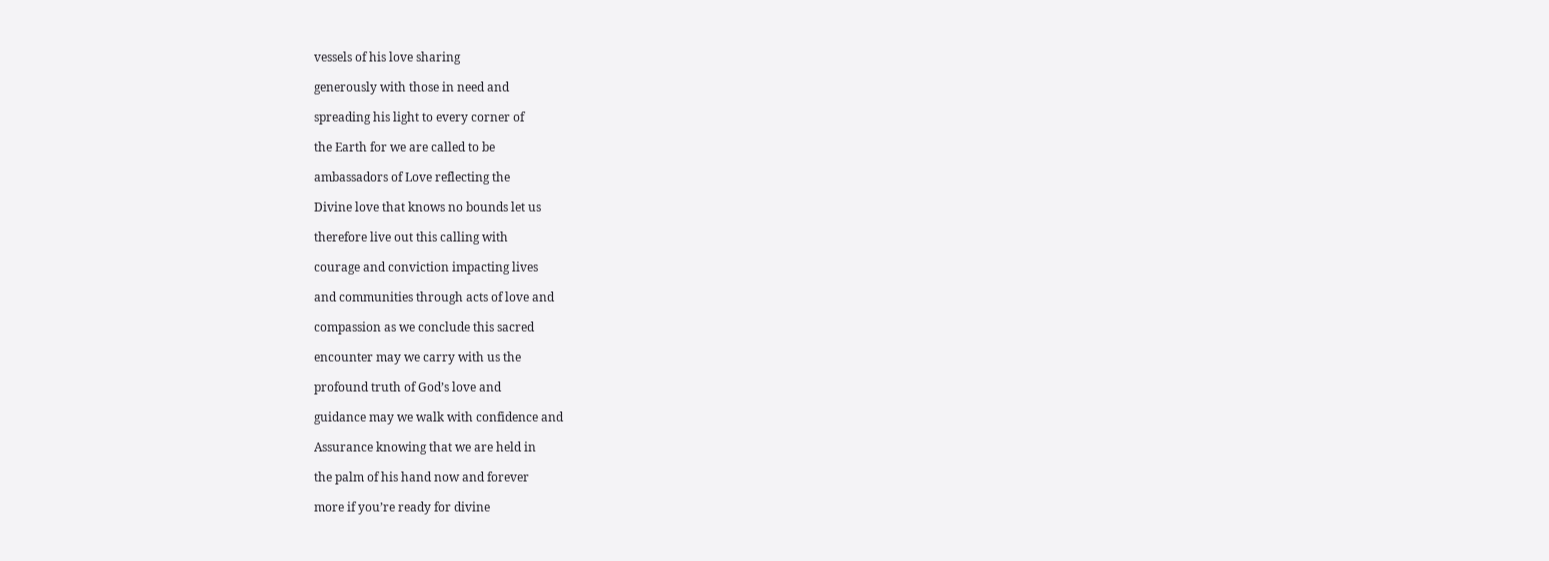vessels of his love sharing

generously with those in need and

spreading his light to every corner of

the Earth for we are called to be

ambassadors of Love reflecting the

Divine love that knows no bounds let us

therefore live out this calling with

courage and conviction impacting lives

and communities through acts of love and

compassion as we conclude this sacred

encounter may we carry with us the

profound truth of God’s love and

guidance may we walk with confidence and

Assurance knowing that we are held in

the palm of his hand now and forever

more if you’re ready for divine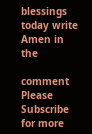blessings today write Amen in the

comment Please Subscribe for more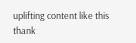uplifting content like this thank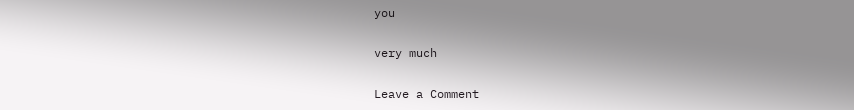you

very much

Leave a Comment